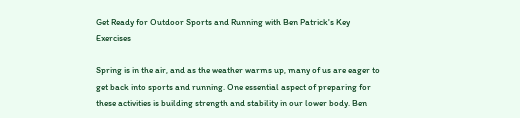Get Ready for Outdoor Sports and Running with Ben Patrick's Key Exercises

Spring is in the air, and as the weather warms up, many of us are eager to get back into sports and running. One essential aspect of preparing for these activities is building strength and stability in our lower body. Ben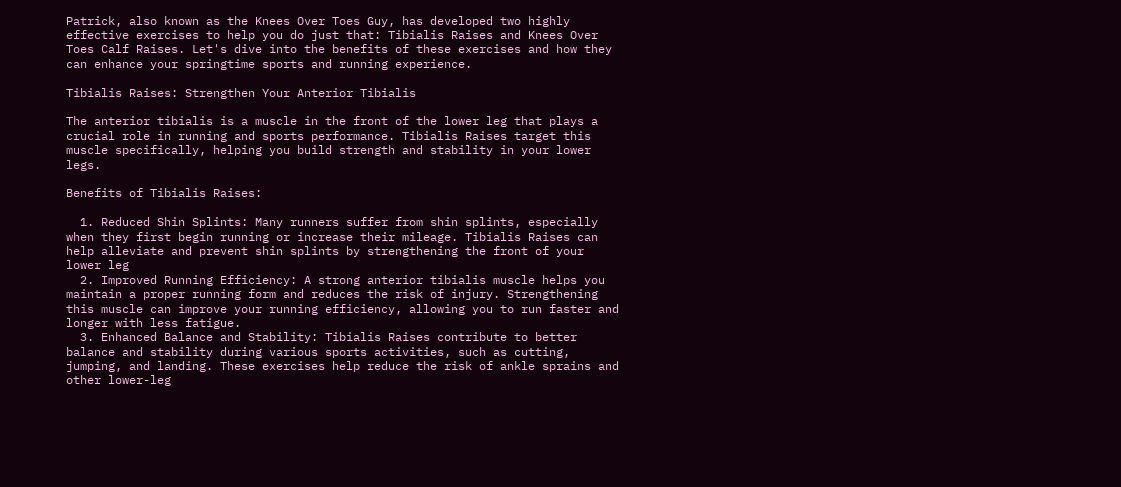Patrick, also known as the Knees Over Toes Guy, has developed two highly effective exercises to help you do just that: Tibialis Raises and Knees Over Toes Calf Raises. Let's dive into the benefits of these exercises and how they can enhance your springtime sports and running experience.

Tibialis Raises: Strengthen Your Anterior Tibialis

The anterior tibialis is a muscle in the front of the lower leg that plays a crucial role in running and sports performance. Tibialis Raises target this muscle specifically, helping you build strength and stability in your lower legs.

Benefits of Tibialis Raises:

  1. Reduced Shin Splints: Many runners suffer from shin splints, especially when they first begin running or increase their mileage. Tibialis Raises can help alleviate and prevent shin splints by strengthening the front of your lower leg
  2. Improved Running Efficiency: A strong anterior tibialis muscle helps you maintain a proper running form and reduces the risk of injury. Strengthening this muscle can improve your running efficiency, allowing you to run faster and longer with less fatigue.
  3. Enhanced Balance and Stability: Tibialis Raises contribute to better balance and stability during various sports activities, such as cutting, jumping, and landing. These exercises help reduce the risk of ankle sprains and other lower-leg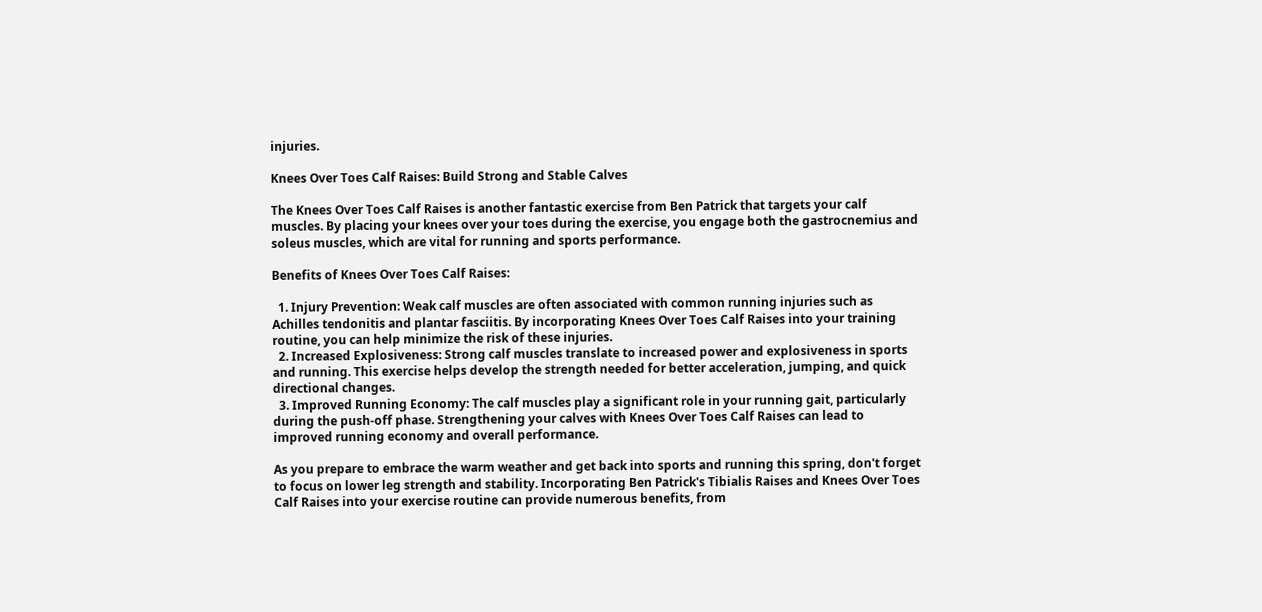injuries.

Knees Over Toes Calf Raises: Build Strong and Stable Calves

The Knees Over Toes Calf Raises is another fantastic exercise from Ben Patrick that targets your calf muscles. By placing your knees over your toes during the exercise, you engage both the gastrocnemius and soleus muscles, which are vital for running and sports performance.

Benefits of Knees Over Toes Calf Raises:

  1. Injury Prevention: Weak calf muscles are often associated with common running injuries such as Achilles tendonitis and plantar fasciitis. By incorporating Knees Over Toes Calf Raises into your training routine, you can help minimize the risk of these injuries.
  2. Increased Explosiveness: Strong calf muscles translate to increased power and explosiveness in sports and running. This exercise helps develop the strength needed for better acceleration, jumping, and quick directional changes.
  3. Improved Running Economy: The calf muscles play a significant role in your running gait, particularly during the push-off phase. Strengthening your calves with Knees Over Toes Calf Raises can lead to improved running economy and overall performance.

As you prepare to embrace the warm weather and get back into sports and running this spring, don't forget to focus on lower leg strength and stability. Incorporating Ben Patrick's Tibialis Raises and Knees Over Toes Calf Raises into your exercise routine can provide numerous benefits, from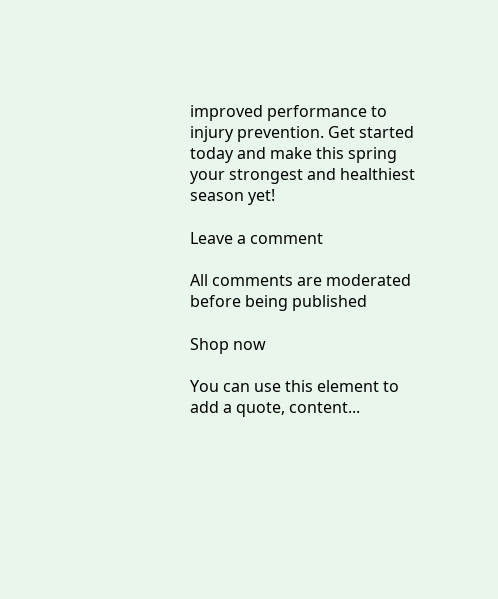improved performance to injury prevention. Get started today and make this spring your strongest and healthiest season yet!

Leave a comment

All comments are moderated before being published

Shop now

You can use this element to add a quote, content...